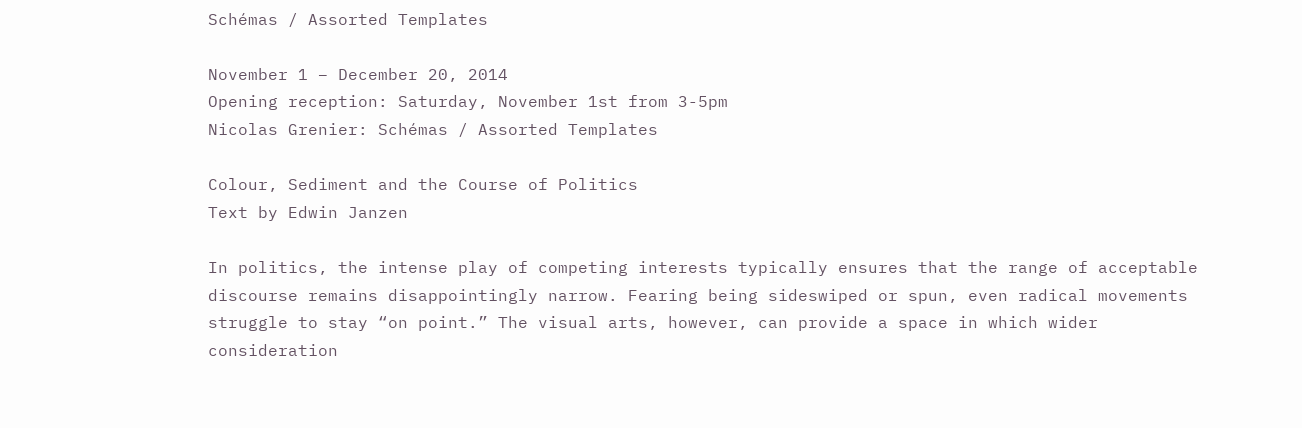Schémas / Assorted Templates

November 1 – December 20, 2014
Opening reception: Saturday, November 1st from 3-5pm
Nicolas Grenier: Schémas / Assorted Templates

Colour, Sediment and the Course of Politics
Text by Edwin Janzen

In politics, the intense play of competing interests typically ensures that the range of acceptable discourse remains disappointingly narrow. Fearing being sideswiped or spun, even radical movements struggle to stay “on point.” The visual arts, however, can provide a space in which wider consideration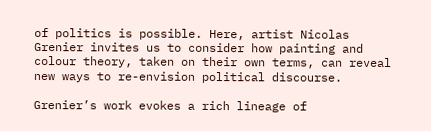of politics is possible. Here, artist Nicolas Grenier invites us to consider how painting and colour theory, taken on their own terms, can reveal new ways to re-envision political discourse.

Grenier’s work evokes a rich lineage of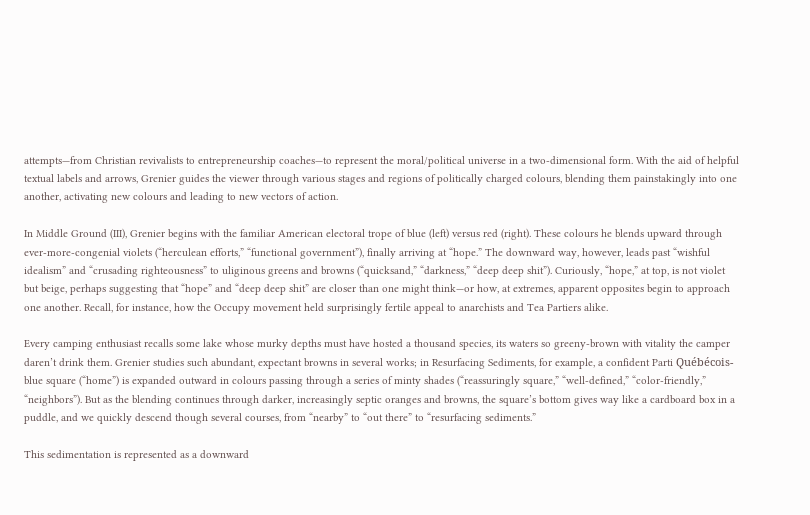attempts—from Christian revivalists to entrepreneurship coaches—to represent the moral/political universe in a two-dimensional form. With the aid of helpful textual labels and arrows, Grenier guides the viewer through various stages and regions of politically charged colours, blending them painstakingly into one another, activating new colours and leading to new vectors of action.

In Middle Ground (III), Grenier begins with the familiar American electoral trope of blue (left) versus red (right). These colours he blends upward through ever-more-congenial violets (“herculean efforts,” “functional government”), finally arriving at “hope.” The downward way, however, leads past “wishful idealism” and “crusading righteousness” to uliginous greens and browns (“quicksand,” “darkness,” “deep deep shit”). Curiously, “hope,” at top, is not violet but beige, perhaps suggesting that “hope” and “deep deep shit” are closer than one might think—or how, at extremes, apparent opposites begin to approach one another. Recall, for instance, how the Occupy movement held surprisingly fertile appeal to anarchists and Tea Partiers alike.

Every camping enthusiast recalls some lake whose murky depths must have hosted a thousand species, its waters so greeny-brown with vitality the camper daren’t drink them. Grenier studies such abundant, expectant browns in several works; in Resurfacing Sediments, for example, a confident Parti Québécois-blue square (“home”) is expanded outward in colours passing through a series of minty shades (“reassuringly square,” “well-defined,” “color-friendly,” “neighbors”). But as the blending continues through darker, increasingly septic oranges and browns, the square’s bottom gives way like a cardboard box in a puddle, and we quickly descend though several courses, from “nearby” to “out there” to “resurfacing sediments.”

This sedimentation is represented as a downward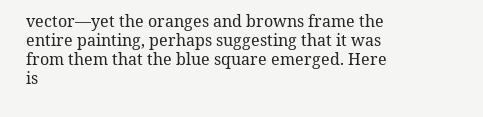vector—yet the oranges and browns frame the entire painting, perhaps suggesting that it was from them that the blue square emerged. Here is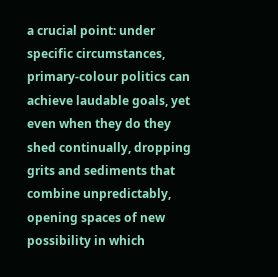a crucial point: under specific circumstances, primary-colour politics can achieve laudable goals, yet even when they do they shed continually, dropping grits and sediments that combine unpredictably, opening spaces of new possibility in which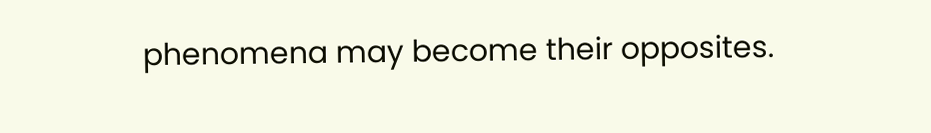phenomena may become their opposites.